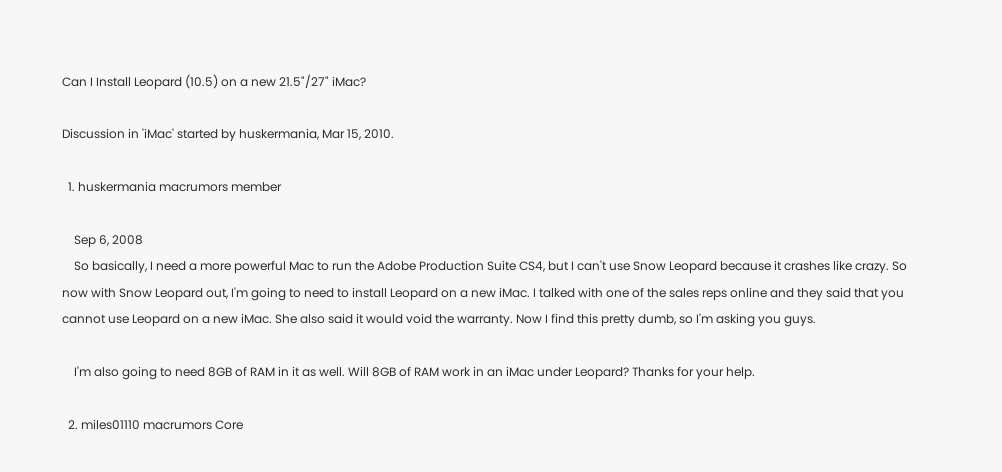Can I Install Leopard (10.5) on a new 21.5"/27" iMac?

Discussion in 'iMac' started by huskermania, Mar 15, 2010.

  1. huskermania macrumors member

    Sep 6, 2008
    So basically, I need a more powerful Mac to run the Adobe Production Suite CS4, but I can't use Snow Leopard because it crashes like crazy. So now with Snow Leopard out, I'm going to need to install Leopard on a new iMac. I talked with one of the sales reps online and they said that you cannot use Leopard on a new iMac. She also said it would void the warranty. Now I find this pretty dumb, so I'm asking you guys.

    I'm also going to need 8GB of RAM in it as well. Will 8GB of RAM work in an iMac under Leopard? Thanks for your help.

  2. miles01110 macrumors Core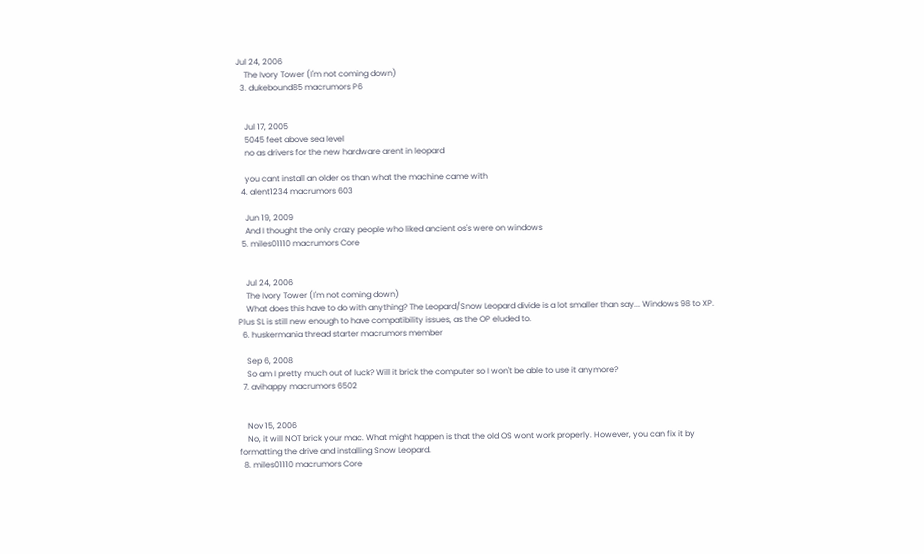Jul 24, 2006
    The Ivory Tower (I'm not coming down)
  3. dukebound85 macrumors P6


    Jul 17, 2005
    5045 feet above sea level
    no as drivers for the new hardware arent in leopard

    you cant install an older os than what the machine came with
  4. alent1234 macrumors 603

    Jun 19, 2009
    And I thought the only crazy people who liked ancient os's were on windows
  5. miles01110 macrumors Core


    Jul 24, 2006
    The Ivory Tower (I'm not coming down)
    What does this have to do with anything? The Leopard/Snow Leopard divide is a lot smaller than say... Windows 98 to XP. Plus SL is still new enough to have compatibility issues, as the OP eluded to.
  6. huskermania thread starter macrumors member

    Sep 6, 2008
    So am I pretty much out of luck? Will it brick the computer so I won't be able to use it anymore?
  7. avihappy macrumors 6502


    Nov 15, 2006
    No, it will NOT brick your mac. What might happen is that the old OS wont work properly. However, you can fix it by formatting the drive and installing Snow Leopard.
  8. miles01110 macrumors Core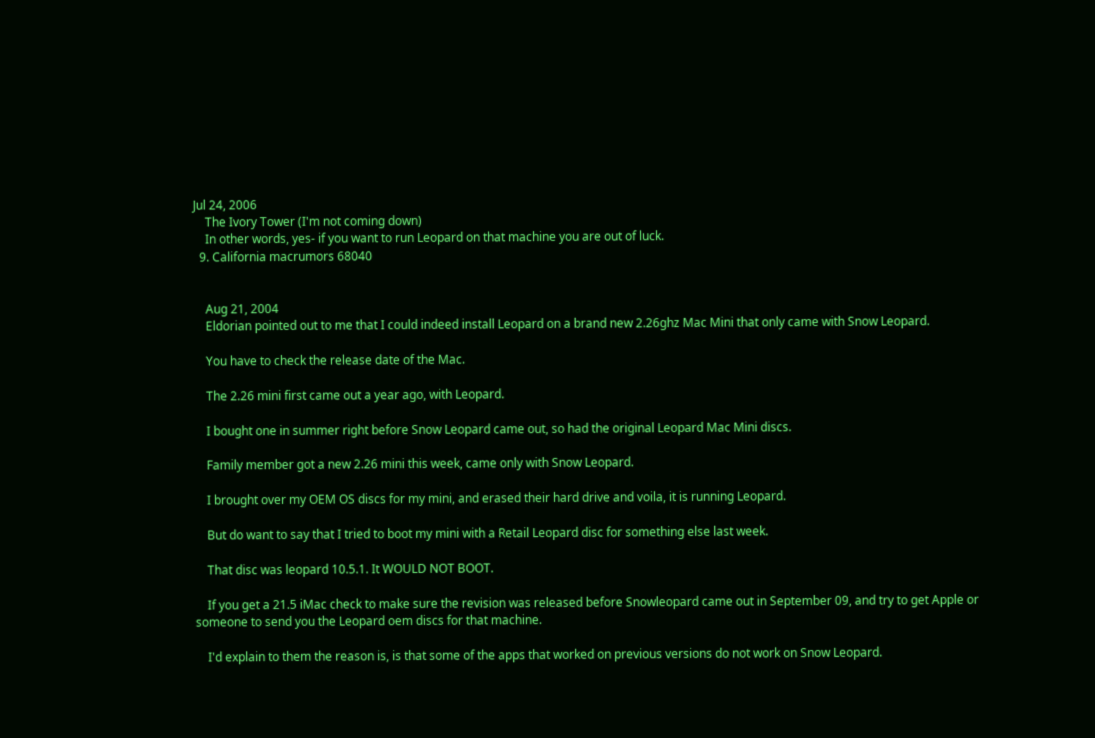Jul 24, 2006
    The Ivory Tower (I'm not coming down)
    In other words, yes- if you want to run Leopard on that machine you are out of luck.
  9. California macrumors 68040


    Aug 21, 2004
    Eldorian pointed out to me that I could indeed install Leopard on a brand new 2.26ghz Mac Mini that only came with Snow Leopard.

    You have to check the release date of the Mac.

    The 2.26 mini first came out a year ago, with Leopard.

    I bought one in summer right before Snow Leopard came out, so had the original Leopard Mac Mini discs.

    Family member got a new 2.26 mini this week, came only with Snow Leopard.

    I brought over my OEM OS discs for my mini, and erased their hard drive and voila, it is running Leopard.

    But do want to say that I tried to boot my mini with a Retail Leopard disc for something else last week.

    That disc was leopard 10.5.1. It WOULD NOT BOOT.

    If you get a 21.5 iMac check to make sure the revision was released before Snowleopard came out in September 09, and try to get Apple or someone to send you the Leopard oem discs for that machine.

    I'd explain to them the reason is, is that some of the apps that worked on previous versions do not work on Snow Leopard.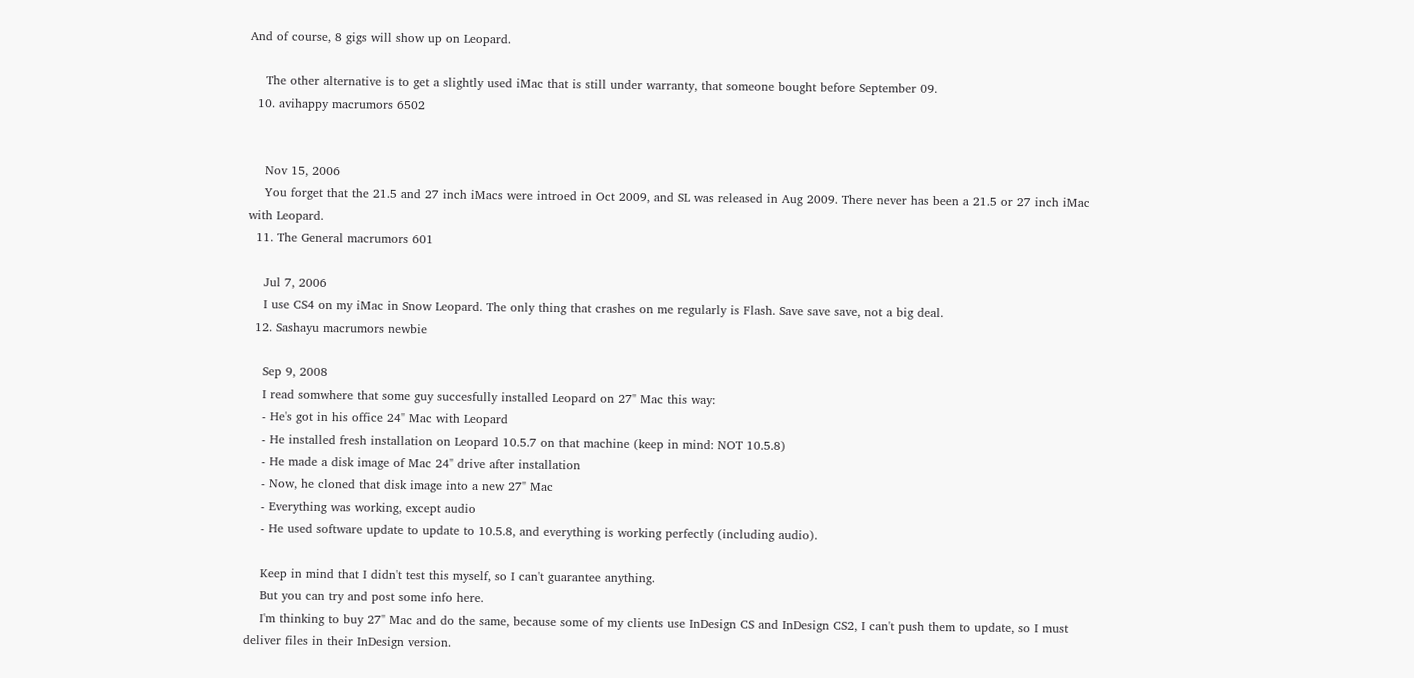And of course, 8 gigs will show up on Leopard.

    The other alternative is to get a slightly used iMac that is still under warranty, that someone bought before September 09.
  10. avihappy macrumors 6502


    Nov 15, 2006
    You forget that the 21.5 and 27 inch iMacs were introed in Oct 2009, and SL was released in Aug 2009. There never has been a 21.5 or 27 inch iMac with Leopard.
  11. The General macrumors 601

    Jul 7, 2006
    I use CS4 on my iMac in Snow Leopard. The only thing that crashes on me regularly is Flash. Save save save, not a big deal.
  12. Sashayu macrumors newbie

    Sep 9, 2008
    I read somwhere that some guy succesfully installed Leopard on 27" Mac this way:
    - He's got in his office 24" Mac with Leopard
    - He installed fresh installation on Leopard 10.5.7 on that machine (keep in mind: NOT 10.5.8)
    - He made a disk image of Mac 24" drive after installation
    - Now, he cloned that disk image into a new 27" Mac
    - Everything was working, except audio
    - He used software update to update to 10.5.8, and everything is working perfectly (including audio).

    Keep in mind that I didn't test this myself, so I can't guarantee anything.
    But you can try and post some info here.
    I'm thinking to buy 27" Mac and do the same, because some of my clients use InDesign CS and InDesign CS2, I can't push them to update, so I must deliver files in their InDesign version.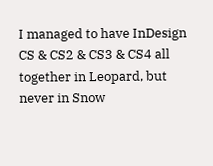I managed to have InDesign CS & CS2 & CS3 & CS4 all together in Leopard, but never in Snow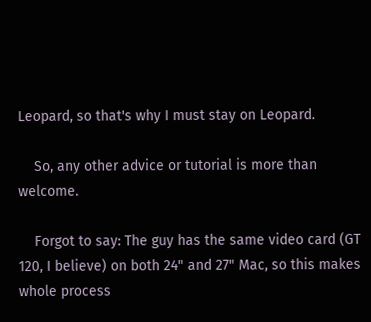Leopard, so that's why I must stay on Leopard.

    So, any other advice or tutorial is more than welcome.

    Forgot to say: The guy has the same video card (GT 120, I believe) on both 24" and 27" Mac, so this makes whole process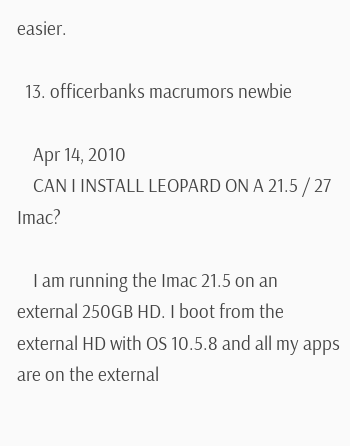easier.

  13. officerbanks macrumors newbie

    Apr 14, 2010
    CAN I INSTALL LEOPARD ON A 21.5 / 27 Imac?

    I am running the Imac 21.5 on an external 250GB HD. I boot from the external HD with OS 10.5.8 and all my apps are on the external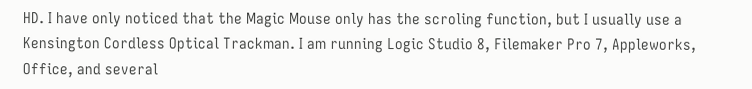HD. I have only noticed that the Magic Mouse only has the scroling function, but I usually use a Kensington Cordless Optical Trackman. I am running Logic Studio 8, Filemaker Pro 7, Appleworks, Office, and several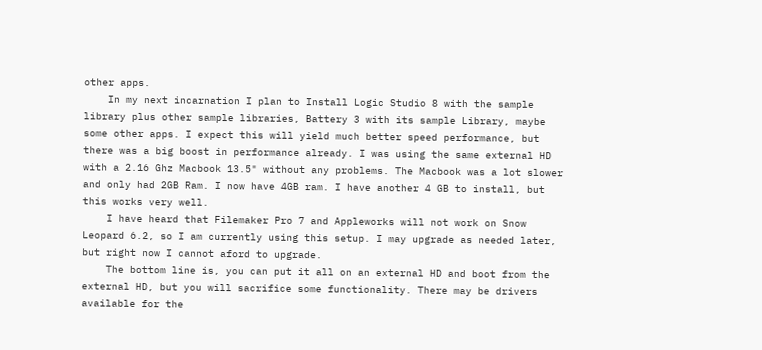other apps.
    In my next incarnation I plan to Install Logic Studio 8 with the sample library plus other sample libraries, Battery 3 with its sample Library, maybe some other apps. I expect this will yield much better speed performance, but there was a big boost in performance already. I was using the same external HD with a 2.16 Ghz Macbook 13.5" without any problems. The Macbook was a lot slower and only had 2GB Ram. I now have 4GB ram. I have another 4 GB to install, but this works very well.
    I have heard that Filemaker Pro 7 and Appleworks will not work on Snow Leopard 6.2, so I am currently using this setup. I may upgrade as needed later, but right now I cannot aford to upgrade.
    The bottom line is, you can put it all on an external HD and boot from the external HD, but you will sacrifice some functionality. There may be drivers available for the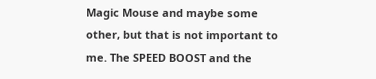Magic Mouse and maybe some other, but that is not important to me. The SPEED BOOST and the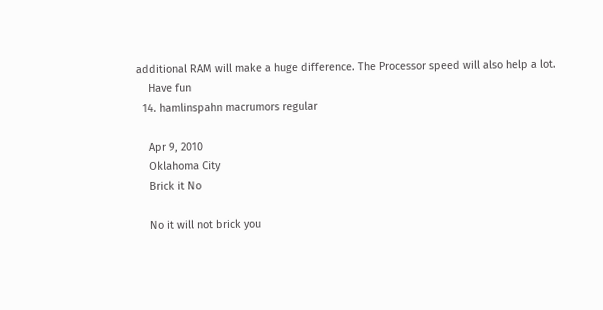additional RAM will make a huge difference. The Processor speed will also help a lot.
    Have fun
  14. hamlinspahn macrumors regular

    Apr 9, 2010
    Oklahoma City
    Brick it No

    No it will not brick you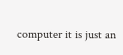computer it is just an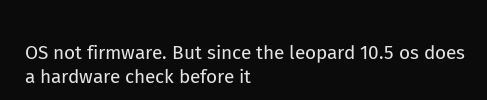OS not firmware. But since the leopard 10.5 os does a hardware check before it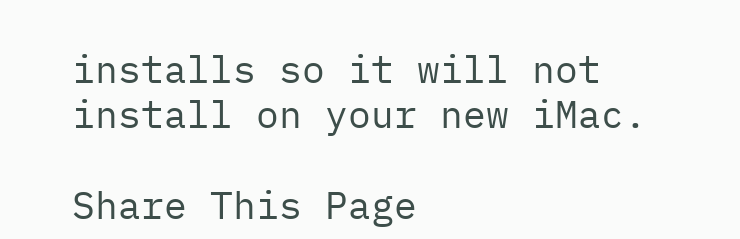installs so it will not install on your new iMac.

Share This Page